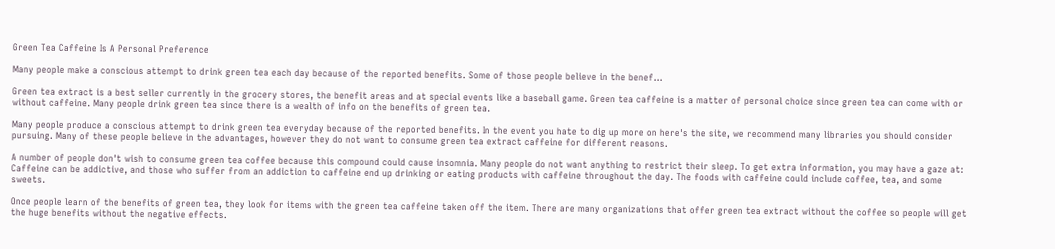Green Tea Caffeine Is A Personal Preference

Many people make a conscious attempt to drink green tea each day because of the reported benefits. Some of those people believe in the benef...

Green tea extract is a best seller currently in the grocery stores, the benefit areas and at special events like a baseball game. Green tea caffeine is a matter of personal choice since green tea can come with or without caffeine. Many people drink green tea since there is a wealth of info on the benefits of green tea.

Many people produce a conscious attempt to drink green tea everyday because of the reported benefits. In the event you hate to dig up more on here's the site, we recommend many libraries you should consider pursuing. Many of these people believe in the advantages, however they do not want to consume green tea extract caffeine for different reasons.

A number of people don't wish to consume green tea coffee because this compound could cause insomnia. Many people do not want anything to restrict their sleep. To get extra information, you may have a gaze at: Caffeine can be addictive, and those who suffer from an addiction to caffeine end up drinking or eating products with caffeine throughout the day. The foods with caffeine could include coffee, tea, and some sweets.

Once people learn of the benefits of green tea, they look for items with the green tea caffeine taken off the item. There are many organizations that offer green tea extract without the coffee so people will get the huge benefits without the negative effects.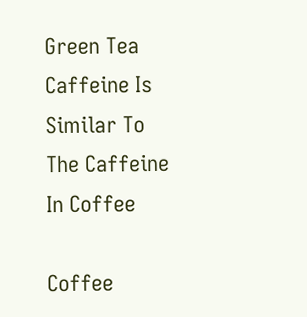Green Tea Caffeine Is Similar To The Caffeine In Coffee

Coffee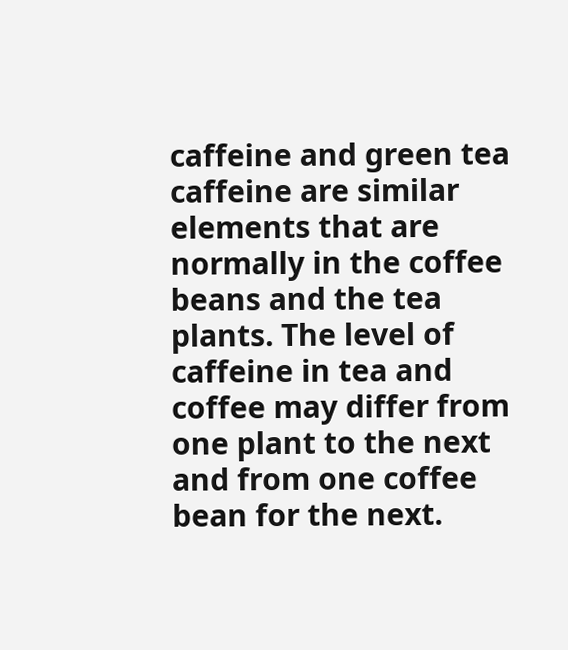caffeine and green tea caffeine are similar elements that are normally in the coffee beans and the tea plants. The level of caffeine in tea and coffee may differ from one plant to the next and from one coffee bean for the next.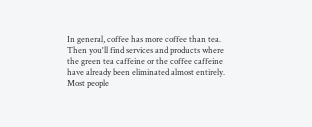In general, coffee has more coffee than tea. Then you'll find services and products where the green tea caffeine or the coffee caffeine have already been eliminated almost entirely. Most people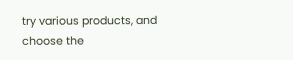try various products, and choose the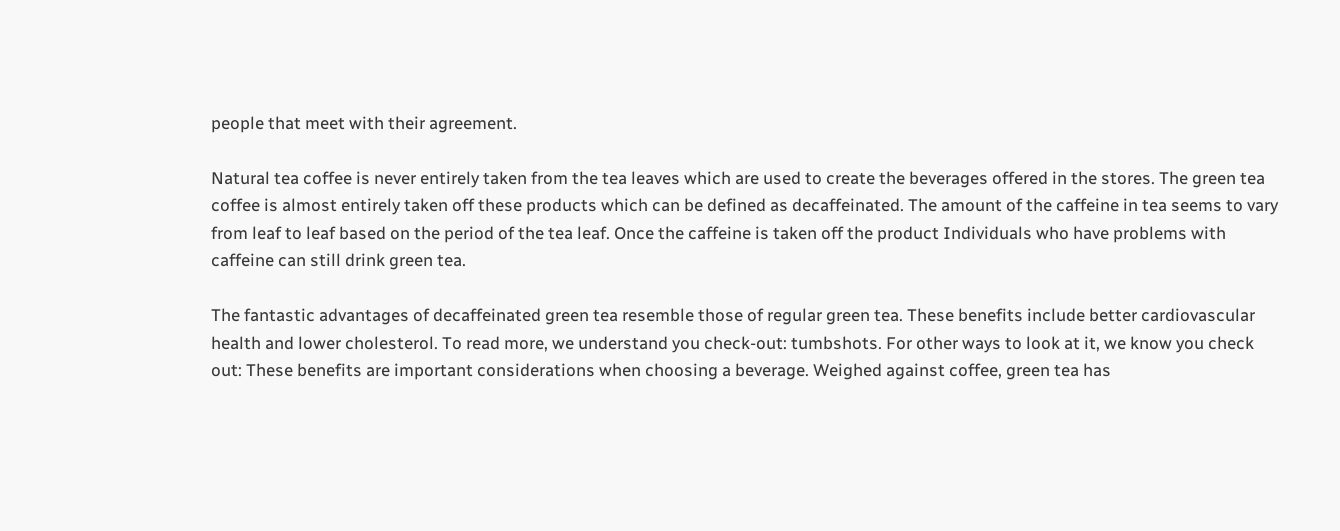people that meet with their agreement.

Natural tea coffee is never entirely taken from the tea leaves which are used to create the beverages offered in the stores. The green tea coffee is almost entirely taken off these products which can be defined as decaffeinated. The amount of the caffeine in tea seems to vary from leaf to leaf based on the period of the tea leaf. Once the caffeine is taken off the product Individuals who have problems with caffeine can still drink green tea.

The fantastic advantages of decaffeinated green tea resemble those of regular green tea. These benefits include better cardiovascular health and lower cholesterol. To read more, we understand you check-out: tumbshots. For other ways to look at it, we know you check out: These benefits are important considerations when choosing a beverage. Weighed against coffee, green tea has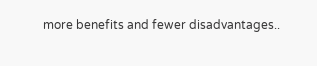more benefits and fewer disadvantages..